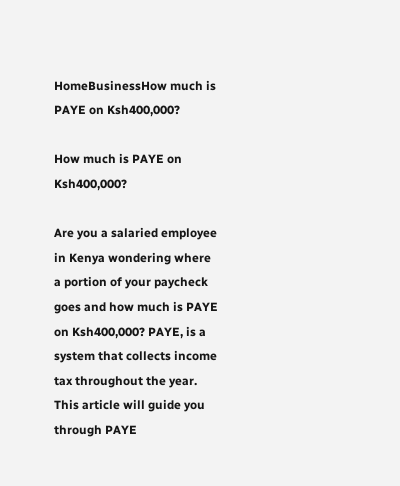HomeBusinessHow much is PAYE on Ksh400,000?

How much is PAYE on Ksh400,000?

Are you a salaried employee in Kenya wondering where a portion of your paycheck goes and how much is PAYE on Ksh400,000? PAYE, is a system that collects income tax throughout the year. This article will guide you through PAYE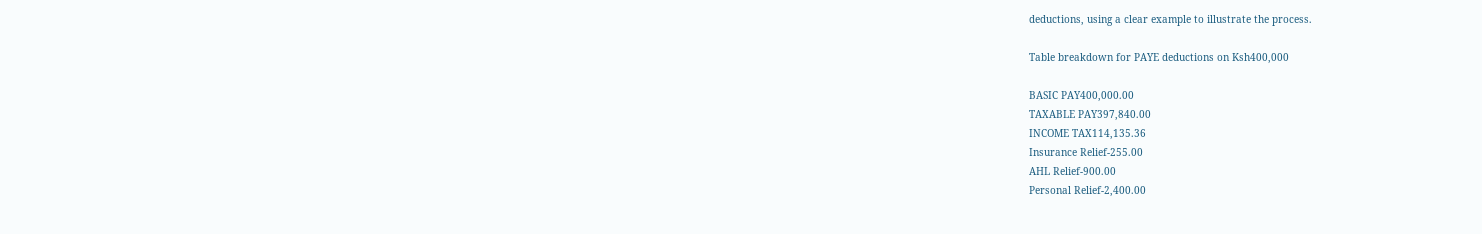deductions, using a clear example to illustrate the process.

Table breakdown for PAYE deductions on Ksh400,000

BASIC PAY400,000.00
TAXABLE PAY397,840.00
INCOME TAX114,135.36
Insurance Relief-255.00
AHL Relief-900.00
Personal Relief-2,400.00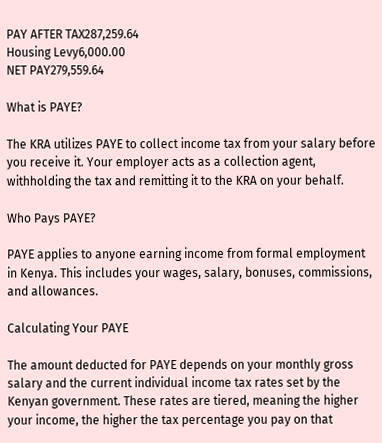PAY AFTER TAX287,259.64
Housing Levy6,000.00
NET PAY279,559.64

What is PAYE?

The KRA utilizes PAYE to collect income tax from your salary before you receive it. Your employer acts as a collection agent, withholding the tax and remitting it to the KRA on your behalf.

Who Pays PAYE?

PAYE applies to anyone earning income from formal employment in Kenya. This includes your wages, salary, bonuses, commissions, and allowances.

Calculating Your PAYE

The amount deducted for PAYE depends on your monthly gross salary and the current individual income tax rates set by the Kenyan government. These rates are tiered, meaning the higher your income, the higher the tax percentage you pay on that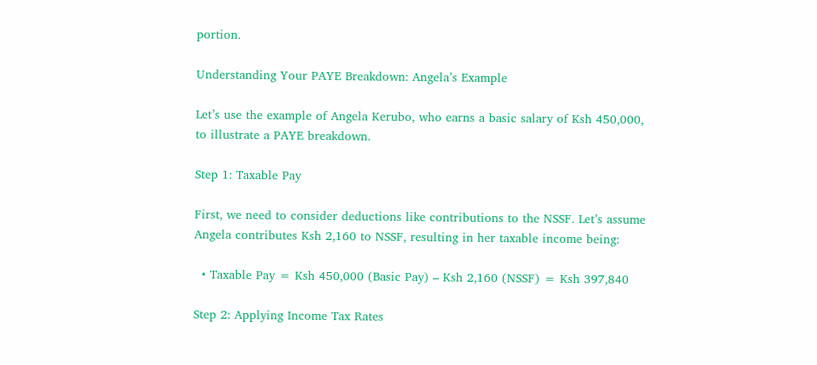portion.

Understanding Your PAYE Breakdown: Angela’s Example

Let’s use the example of Angela Kerubo, who earns a basic salary of Ksh 450,000, to illustrate a PAYE breakdown.

Step 1: Taxable Pay

First, we need to consider deductions like contributions to the NSSF. Let’s assume Angela contributes Ksh 2,160 to NSSF, resulting in her taxable income being:

  • Taxable Pay = Ksh 450,000 (Basic Pay) – Ksh 2,160 (NSSF) = Ksh 397,840

Step 2: Applying Income Tax Rates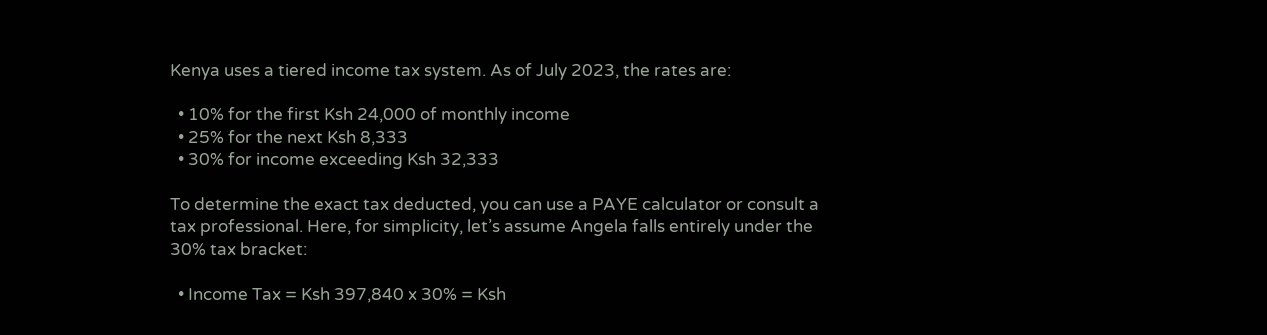Kenya uses a tiered income tax system. As of July 2023, the rates are:

  • 10% for the first Ksh 24,000 of monthly income
  • 25% for the next Ksh 8,333
  • 30% for income exceeding Ksh 32,333

To determine the exact tax deducted, you can use a PAYE calculator or consult a tax professional. Here, for simplicity, let’s assume Angela falls entirely under the 30% tax bracket:

  • Income Tax = Ksh 397,840 x 30% = Ksh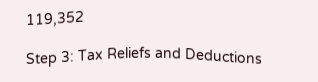119,352

Step 3: Tax Reliefs and Deductions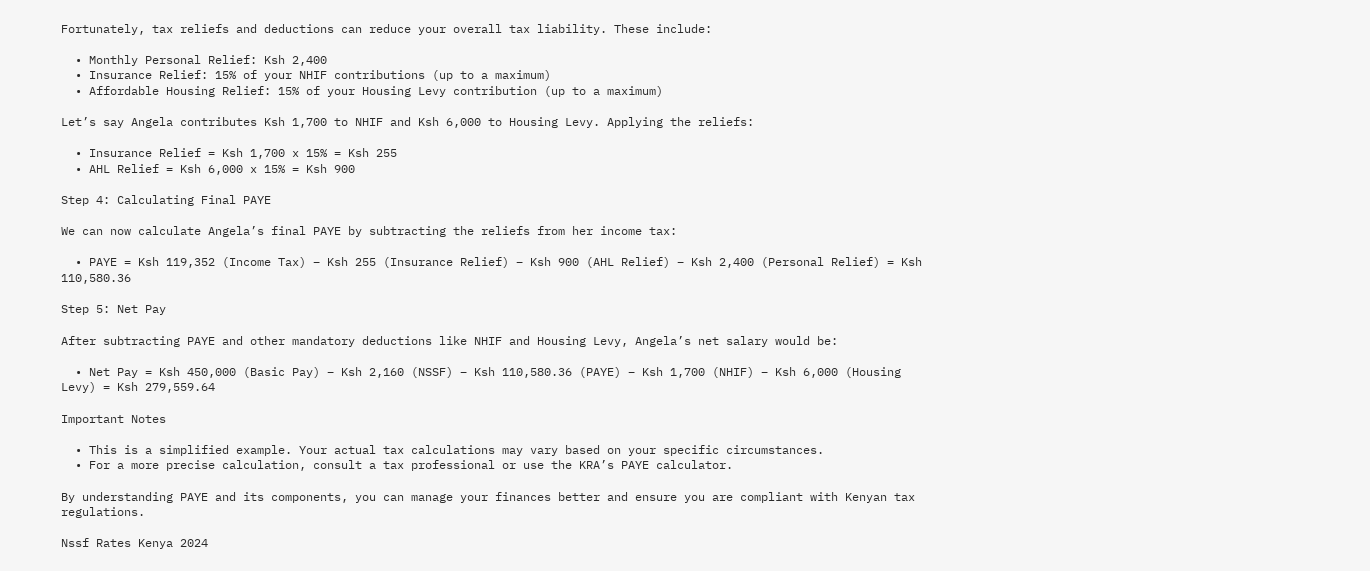Fortunately, tax reliefs and deductions can reduce your overall tax liability. These include:

  • Monthly Personal Relief: Ksh 2,400
  • Insurance Relief: 15% of your NHIF contributions (up to a maximum)
  • Affordable Housing Relief: 15% of your Housing Levy contribution (up to a maximum)

Let’s say Angela contributes Ksh 1,700 to NHIF and Ksh 6,000 to Housing Levy. Applying the reliefs:

  • Insurance Relief = Ksh 1,700 x 15% = Ksh 255
  • AHL Relief = Ksh 6,000 x 15% = Ksh 900

Step 4: Calculating Final PAYE

We can now calculate Angela’s final PAYE by subtracting the reliefs from her income tax:

  • PAYE = Ksh 119,352 (Income Tax) – Ksh 255 (Insurance Relief) – Ksh 900 (AHL Relief) – Ksh 2,400 (Personal Relief) = Ksh 110,580.36

Step 5: Net Pay

After subtracting PAYE and other mandatory deductions like NHIF and Housing Levy, Angela’s net salary would be:

  • Net Pay = Ksh 450,000 (Basic Pay) – Ksh 2,160 (NSSF) – Ksh 110,580.36 (PAYE) – Ksh 1,700 (NHIF) – Ksh 6,000 (Housing Levy) = Ksh 279,559.64

Important Notes

  • This is a simplified example. Your actual tax calculations may vary based on your specific circumstances.
  • For a more precise calculation, consult a tax professional or use the KRA’s PAYE calculator.

By understanding PAYE and its components, you can manage your finances better and ensure you are compliant with Kenyan tax regulations.

Nssf Rates Kenya 2024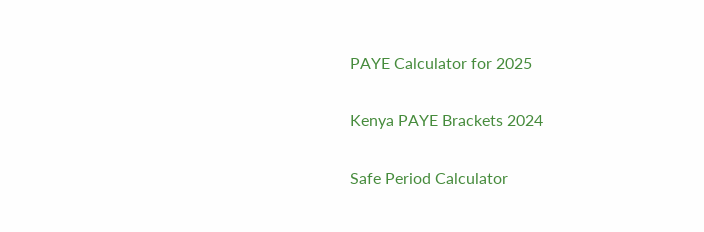PAYE Calculator for 2025

Kenya PAYE Brackets 2024

Safe Period Calculator